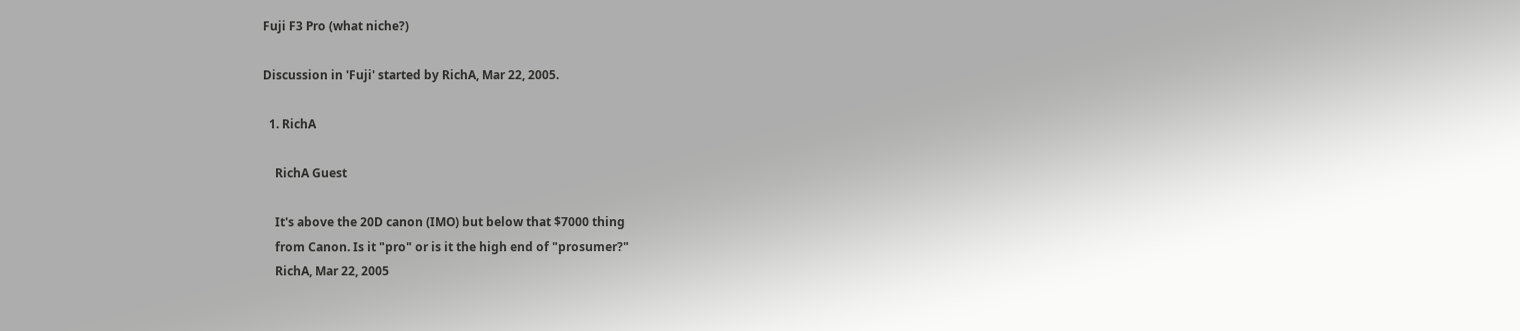Fuji F3 Pro (what niche?)

Discussion in 'Fuji' started by RichA, Mar 22, 2005.

  1. RichA

    RichA Guest

    It's above the 20D canon (IMO) but below that $7000 thing
    from Canon. Is it "pro" or is it the high end of "prosumer?"
    RichA, Mar 22, 2005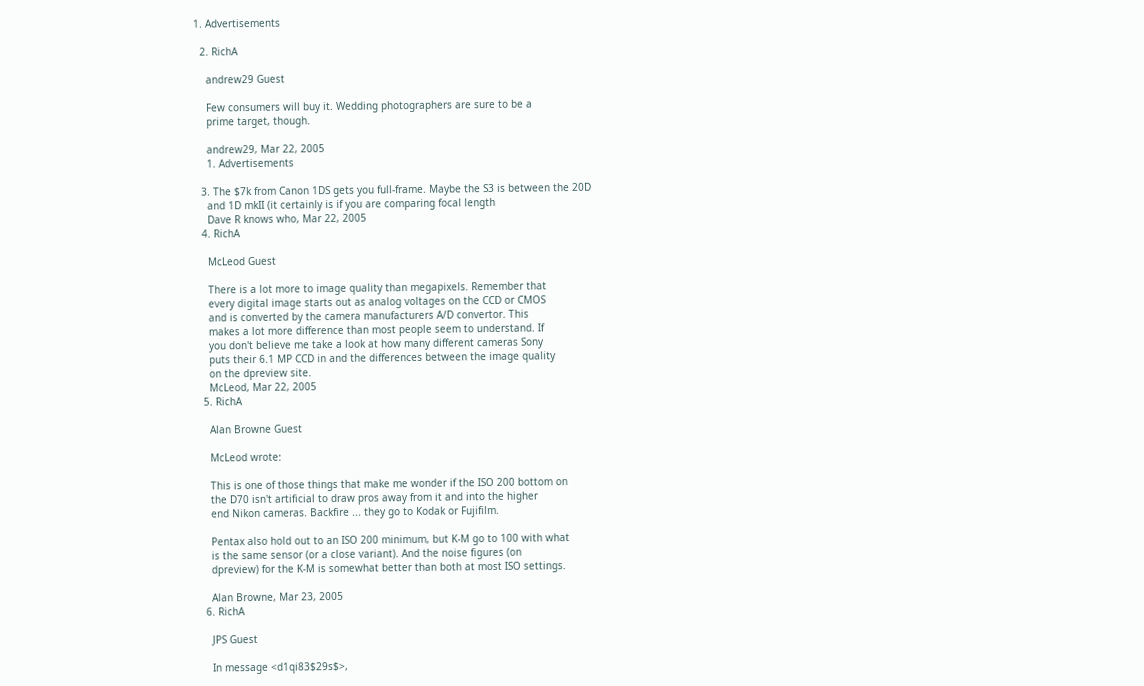1. Advertisements

  2. RichA

    andrew29 Guest

    Few consumers will buy it. Wedding photographers are sure to be a
    prime target, though.

    andrew29, Mar 22, 2005
    1. Advertisements

  3. The $7k from Canon 1DS gets you full-frame. Maybe the S3 is between the 20D
    and 1D mkII (it certainly is if you are comparing focal length
    Dave R knows who, Mar 22, 2005
  4. RichA

    McLeod Guest

    There is a lot more to image quality than megapixels. Remember that
    every digital image starts out as analog voltages on the CCD or CMOS
    and is converted by the camera manufacturers A/D convertor. This
    makes a lot more difference than most people seem to understand. If
    you don't believe me take a look at how many different cameras Sony
    puts their 6.1 MP CCD in and the differences between the image quality
    on the dpreview site.
    McLeod, Mar 22, 2005
  5. RichA

    Alan Browne Guest

    McLeod wrote:

    This is one of those things that make me wonder if the ISO 200 bottom on
    the D70 isn't artificial to draw pros away from it and into the higher
    end Nikon cameras. Backfire ... they go to Kodak or Fujifilm.

    Pentax also hold out to an ISO 200 minimum, but K-M go to 100 with what
    is the same sensor (or a close variant). And the noise figures (on
    dpreview) for the K-M is somewhat better than both at most ISO settings.

    Alan Browne, Mar 23, 2005
  6. RichA

    JPS Guest

    In message <d1qi83$29s$>,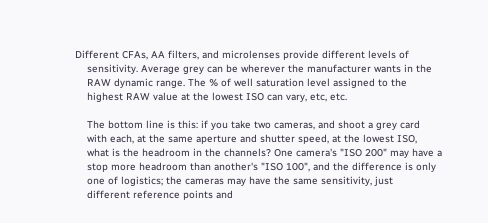Different CFAs, AA filters, and microlenses provide different levels of
    sensitivity. Average grey can be wherever the manufacturer wants in the
    RAW dynamic range. The % of well saturation level assigned to the
    highest RAW value at the lowest ISO can vary, etc, etc.

    The bottom line is this: if you take two cameras, and shoot a grey card
    with each, at the same aperture and shutter speed, at the lowest ISO,
    what is the headroom in the channels? One camera's "ISO 200" may have a
    stop more headroom than another's "ISO 100", and the difference is only
    one of logistics; the cameras may have the same sensitivity, just
    different reference points and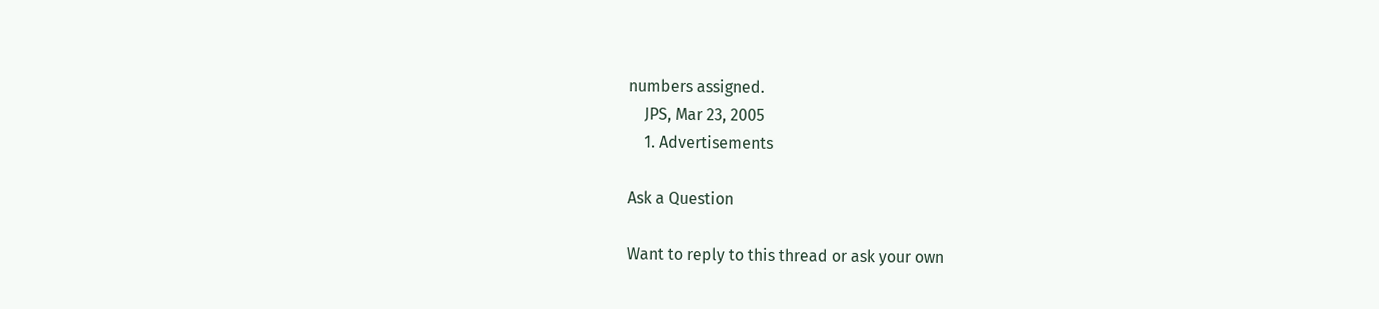numbers assigned.
    JPS, Mar 23, 2005
    1. Advertisements

Ask a Question

Want to reply to this thread or ask your own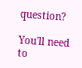question?

You'll need to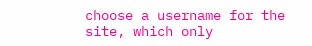choose a username for the site, which only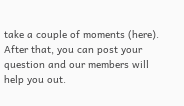take a couple of moments (here). After that, you can post your question and our members will help you out.